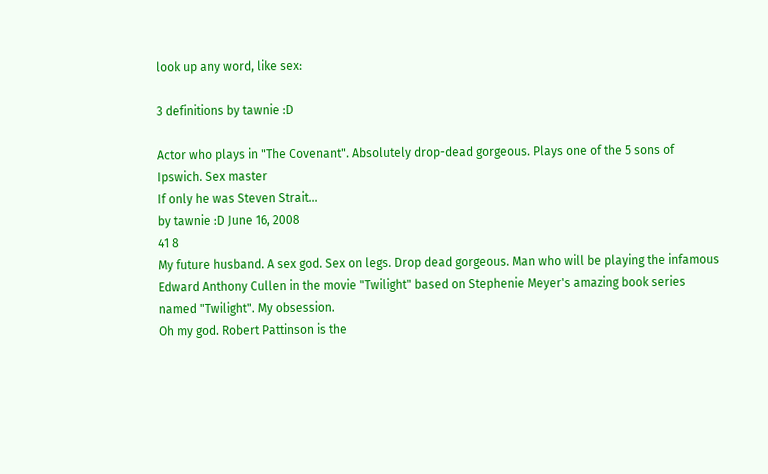look up any word, like sex:

3 definitions by tawnie :D

Actor who plays in "The Covenant". Absolutely drop-dead gorgeous. Plays one of the 5 sons of Ipswich. Sex master
If only he was Steven Strait...
by tawnie :D June 16, 2008
41 8
My future husband. A sex god. Sex on legs. Drop dead gorgeous. Man who will be playing the infamous Edward Anthony Cullen in the movie "Twilight" based on Stephenie Meyer's amazing book series named "Twilight". My obsession.
Oh my god. Robert Pattinson is the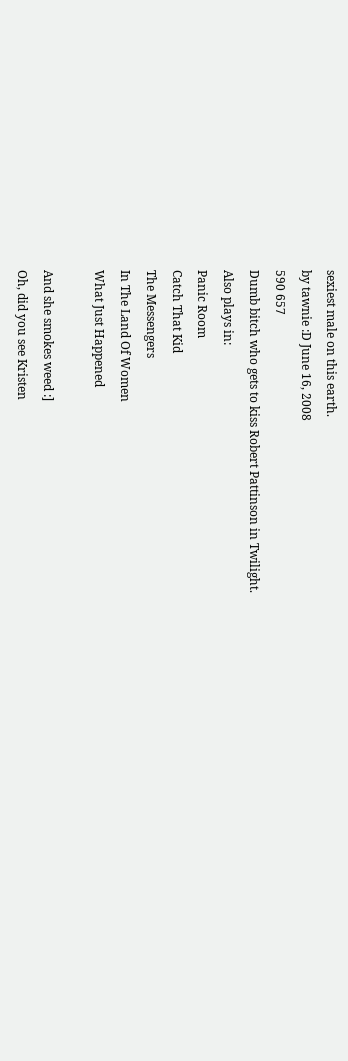sexiest male on this earth.
by tawnie :D June 16, 2008
590 657
Dumb bitch who gets to kiss Robert Pattinson in Twilight.
Also plays in:
Panic Room
Catch That Kid
The Messengers
In The Land Of Women
What Just Happened

And she smokes weed :]
Oh, did you see Kristen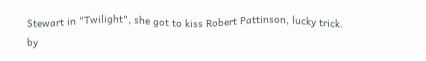Stewart in "Twilight", she got to kiss Robert Pattinson, lucky trick.
by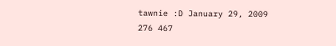tawnie :D January 29, 2009
276 467